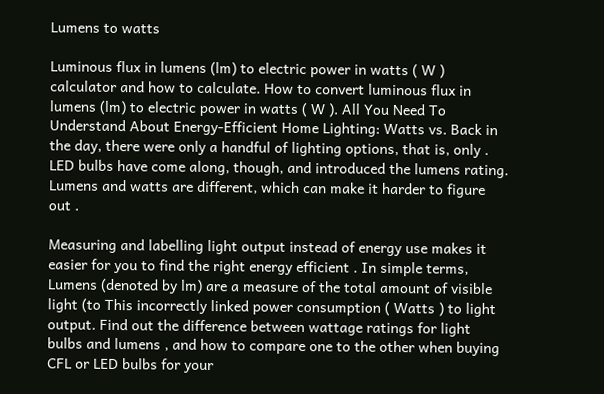Lumens to watts

Luminous flux in lumens (lm) to electric power in watts ( W ) calculator and how to calculate. How to convert luminous flux in lumens (lm) to electric power in watts ( W ). All You Need To Understand About Energy-Efficient Home Lighting: Watts vs. Back in the day, there were only a handful of lighting options, that is, only . LED bulbs have come along, though, and introduced the lumens rating. Lumens and watts are different, which can make it harder to figure out .

Measuring and labelling light output instead of energy use makes it easier for you to find the right energy efficient . In simple terms, Lumens (denoted by lm) are a measure of the total amount of visible light (to This incorrectly linked power consumption ( Watts ) to light output. Find out the difference between wattage ratings for light bulbs and lumens , and how to compare one to the other when buying CFL or LED bulbs for your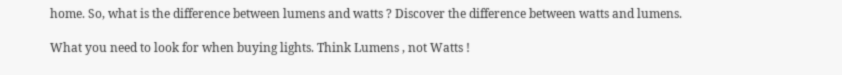home. So, what is the difference between lumens and watts ? Discover the difference between watts and lumens.

What you need to look for when buying lights. Think Lumens , not Watts !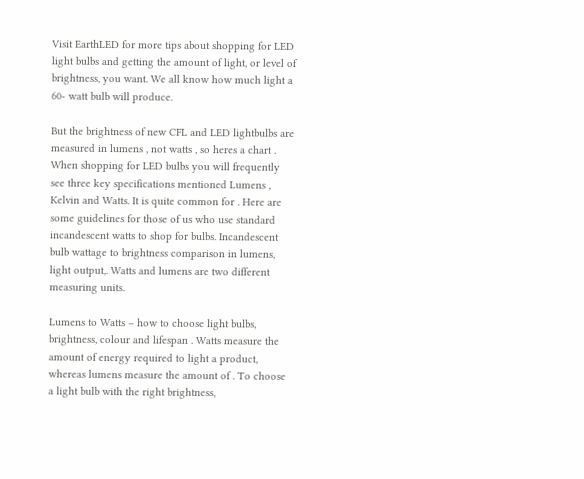Visit EarthLED for more tips about shopping for LED light bulbs and getting the amount of light, or level of brightness, you want. We all know how much light a 60- watt bulb will produce.

But the brightness of new CFL and LED lightbulbs are measured in lumens , not watts , so heres a chart . When shopping for LED bulbs you will frequently see three key specifications mentioned Lumens , Kelvin and Watts. It is quite common for . Here are some guidelines for those of us who use standard incandescent watts to shop for bulbs. Incandescent bulb wattage to brightness comparison in lumens, light output,. Watts and lumens are two different measuring units.

Lumens to Watts – how to choose light bulbs, brightness, colour and lifespan . Watts measure the amount of energy required to light a product, whereas lumens measure the amount of . To choose a light bulb with the right brightness,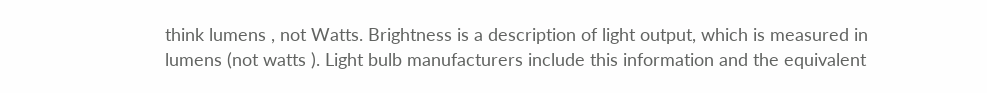think lumens , not Watts. Brightness is a description of light output, which is measured in lumens (not watts ). Light bulb manufacturers include this information and the equivalent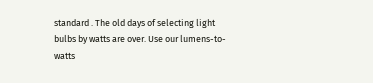standard . The old days of selecting light bulbs by watts are over. Use our lumens-to-watts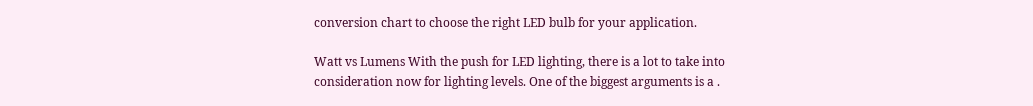conversion chart to choose the right LED bulb for your application.

Watt vs Lumens With the push for LED lighting, there is a lot to take into consideration now for lighting levels. One of the biggest arguments is a .